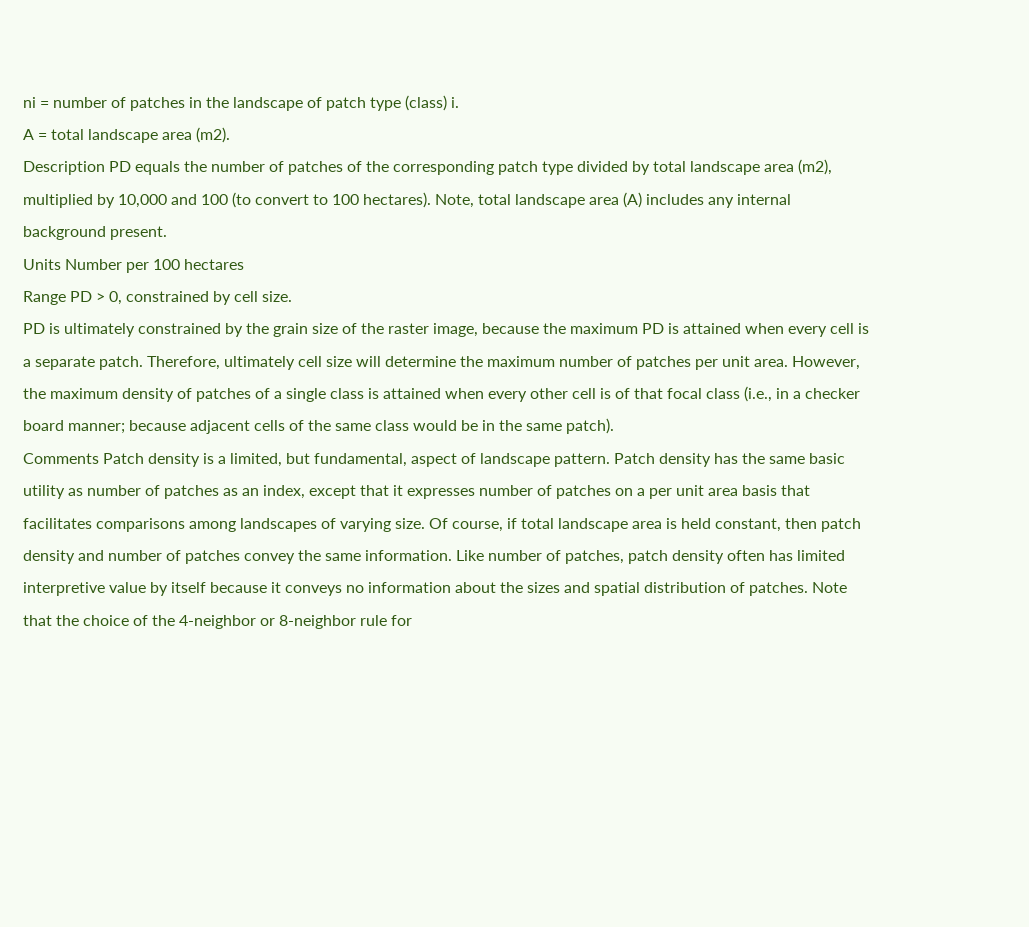ni = number of patches in the landscape of patch type (class) i.
A = total landscape area (m2).
Description PD equals the number of patches of the corresponding patch type divided by total landscape area (m2), multiplied by 10,000 and 100 (to convert to 100 hectares). Note, total landscape area (A) includes any internal background present.
Units Number per 100 hectares
Range PD > 0, constrained by cell size.
PD is ultimately constrained by the grain size of the raster image, because the maximum PD is attained when every cell is a separate patch. Therefore, ultimately cell size will determine the maximum number of patches per unit area. However, the maximum density of patches of a single class is attained when every other cell is of that focal class (i.e., in a checker board manner; because adjacent cells of the same class would be in the same patch).
Comments Patch density is a limited, but fundamental, aspect of landscape pattern. Patch density has the same basic utility as number of patches as an index, except that it expresses number of patches on a per unit area basis that facilitates comparisons among landscapes of varying size. Of course, if total landscape area is held constant, then patch density and number of patches convey the same information. Like number of patches, patch density often has limited interpretive value by itself because it conveys no information about the sizes and spatial distribution of patches. Note that the choice of the 4-neighbor or 8-neighbor rule for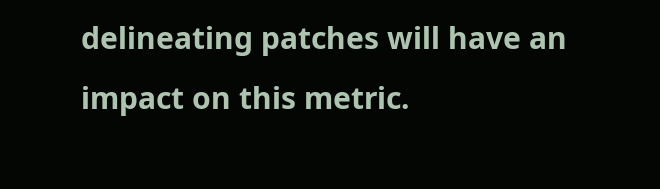delineating patches will have an impact on this metric.